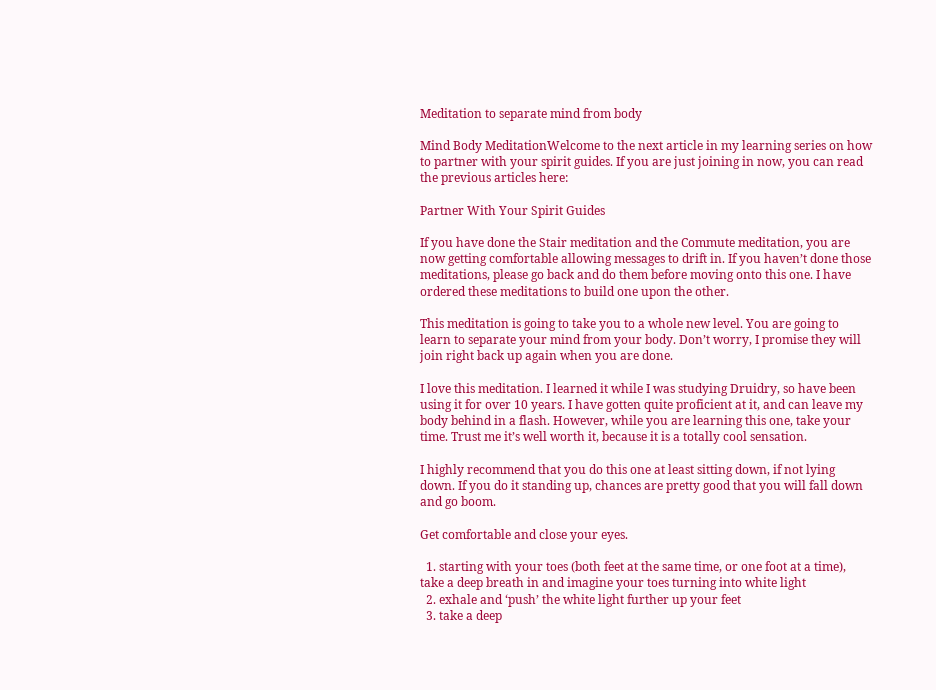Meditation to separate mind from body

Mind Body MeditationWelcome to the next article in my learning series on how to partner with your spirit guides. If you are just joining in now, you can read the previous articles here:

Partner With Your Spirit Guides

If you have done the Stair meditation and the Commute meditation, you are now getting comfortable allowing messages to drift in. If you haven’t done those meditations, please go back and do them before moving onto this one. I have ordered these meditations to build one upon the other.

This meditation is going to take you to a whole new level. You are going to learn to separate your mind from your body. Don’t worry, I promise they will join right back up again when you are done.

I love this meditation. I learned it while I was studying Druidry, so have been using it for over 10 years. I have gotten quite proficient at it, and can leave my body behind in a flash. However, while you are learning this one, take your time. Trust me it’s well worth it, because it is a totally cool sensation.

I highly recommend that you do this one at least sitting down, if not lying down. If you do it standing up, chances are pretty good that you will fall down and go boom.

Get comfortable and close your eyes.

  1. starting with your toes (both feet at the same time, or one foot at a time), take a deep breath in and imagine your toes turning into white light
  2. exhale and ‘push’ the white light further up your feet
  3. take a deep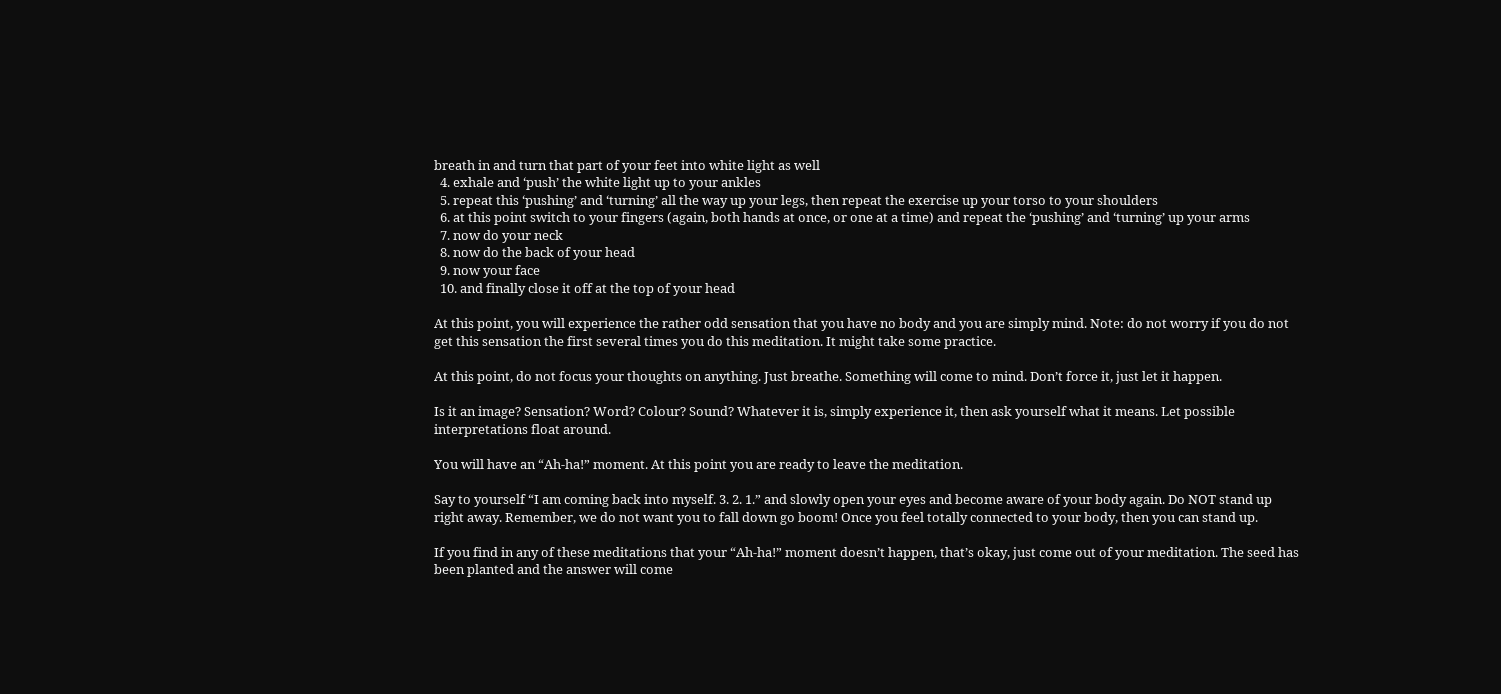breath in and turn that part of your feet into white light as well
  4. exhale and ‘push’ the white light up to your ankles
  5. repeat this ‘pushing’ and ‘turning’ all the way up your legs, then repeat the exercise up your torso to your shoulders
  6. at this point switch to your fingers (again, both hands at once, or one at a time) and repeat the ‘pushing’ and ‘turning’ up your arms
  7. now do your neck
  8. now do the back of your head
  9. now your face
  10. and finally close it off at the top of your head

At this point, you will experience the rather odd sensation that you have no body and you are simply mind. Note: do not worry if you do not get this sensation the first several times you do this meditation. It might take some practice.

At this point, do not focus your thoughts on anything. Just breathe. Something will come to mind. Don’t force it, just let it happen.

Is it an image? Sensation? Word? Colour? Sound? Whatever it is, simply experience it, then ask yourself what it means. Let possible interpretations float around.

You will have an “Ah-ha!” moment. At this point you are ready to leave the meditation.

Say to yourself “I am coming back into myself. 3. 2. 1.” and slowly open your eyes and become aware of your body again. Do NOT stand up right away. Remember, we do not want you to fall down go boom! Once you feel totally connected to your body, then you can stand up.

If you find in any of these meditations that your “Ah-ha!” moment doesn’t happen, that’s okay, just come out of your meditation. The seed has been planted and the answer will come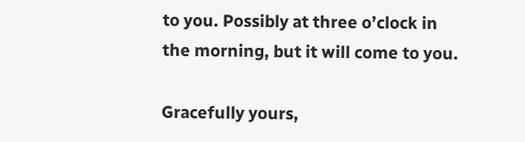to you. Possibly at three o’clock in the morning, but it will come to you.

Gracefully yours,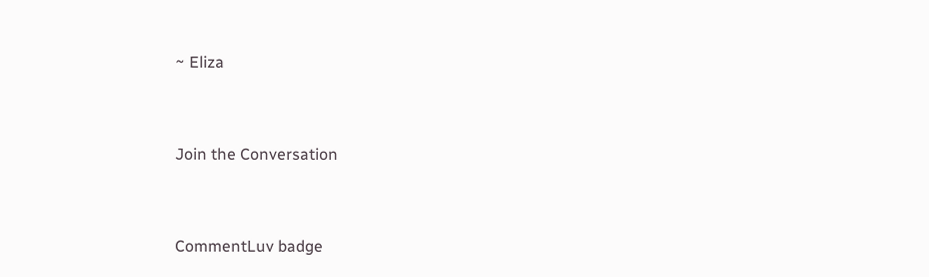~ Eliza


Join the Conversation


CommentLuv badge